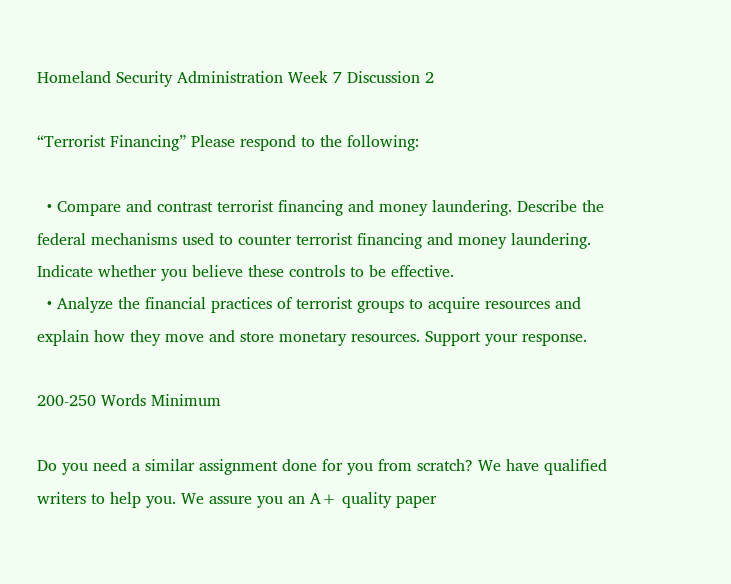Homeland Security Administration Week 7 Discussion 2

“Terrorist Financing” Please respond to the following:

  • Compare and contrast terrorist financing and money laundering. Describe the federal mechanisms used to counter terrorist financing and money laundering. Indicate whether you believe these controls to be effective.
  • Analyze the financial practices of terrorist groups to acquire resources and explain how they move and store monetary resources. Support your response.

200-250 Words Minimum

Do you need a similar assignment done for you from scratch? We have qualified writers to help you. We assure you an A+ quality paper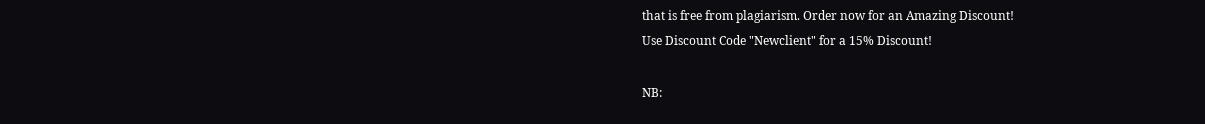that is free from plagiarism. Order now for an Amazing Discount!
Use Discount Code "Newclient" for a 15% Discount!

NB: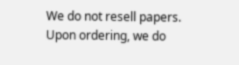We do not resell papers. Upon ordering, we do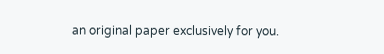an original paper exclusively for you.